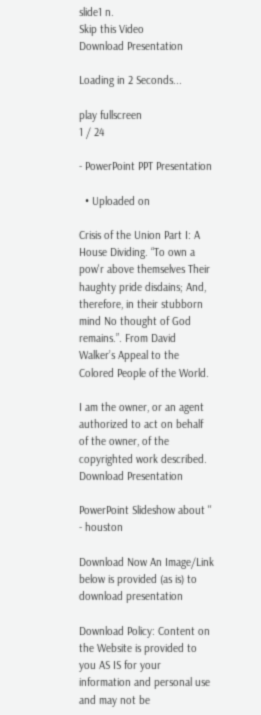slide1 n.
Skip this Video
Download Presentation

Loading in 2 Seconds...

play fullscreen
1 / 24

- PowerPoint PPT Presentation

  • Uploaded on

Crisis of the Union Part I: A House Dividing. “To own a pow'r above themselves Their haughty pride disdains; And, therefore, in their stubborn mind No thought of God remains.”. From David Walker’s Appeal to the Colored People of the World.

I am the owner, or an agent authorized to act on behalf of the owner, of the copyrighted work described.
Download Presentation

PowerPoint Slideshow about '' - houston

Download Now An Image/Link below is provided (as is) to download presentation

Download Policy: Content on the Website is provided to you AS IS for your information and personal use and may not be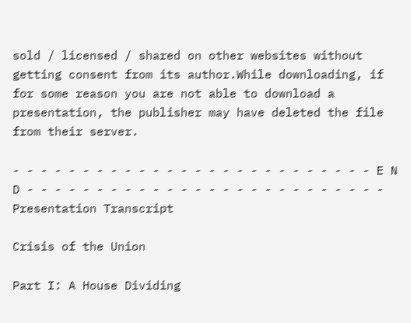sold / licensed / shared on other websites without getting consent from its author.While downloading, if for some reason you are not able to download a presentation, the publisher may have deleted the file from their server.

- - - - - - - - - - - - - - - - - - - - - - - - - - E N D - - - - - - - - - - - - - - - - - - - - - - - - - -
Presentation Transcript

Crisis of the Union

Part I: A House Dividing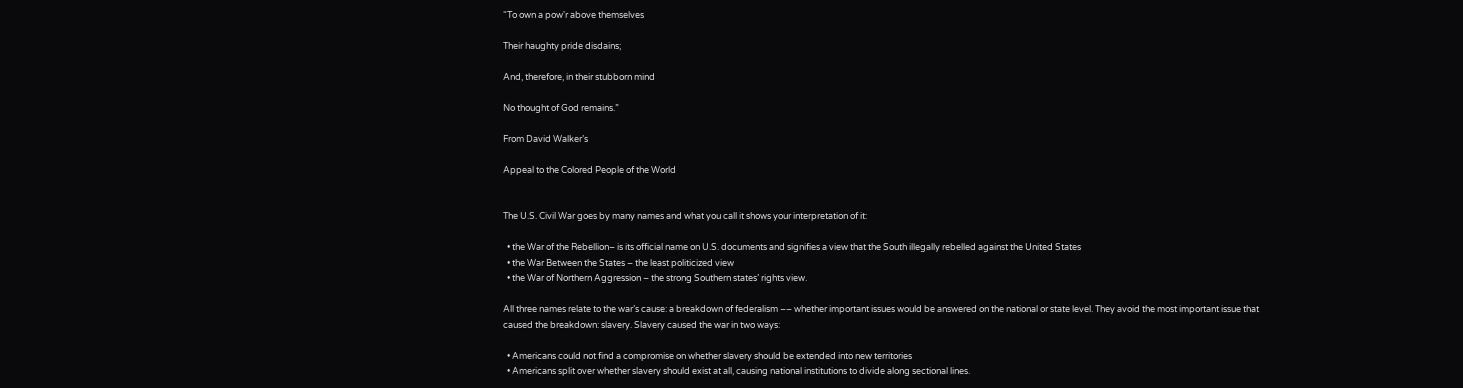“To own a pow'r above themselves

Their haughty pride disdains;

And, therefore, in their stubborn mind

No thought of God remains.”

From David Walker’s

Appeal to the Colored People of the World


The U.S. Civil War goes by many names and what you call it shows your interpretation of it:

  • the War of the Rebellion– is its official name on U.S. documents and signifies a view that the South illegally rebelled against the United States
  • the War Between the States – the least politicized view
  • the War of Northern Aggression – the strong Southern states’ rights view.

All three names relate to the war’s cause: a breakdown of federalism –– whether important issues would be answered on the national or state level. They avoid the most important issue that caused the breakdown: slavery. Slavery caused the war in two ways:

  • Americans could not find a compromise on whether slavery should be extended into new territories
  • Americans split over whether slavery should exist at all, causing national institutions to divide along sectional lines.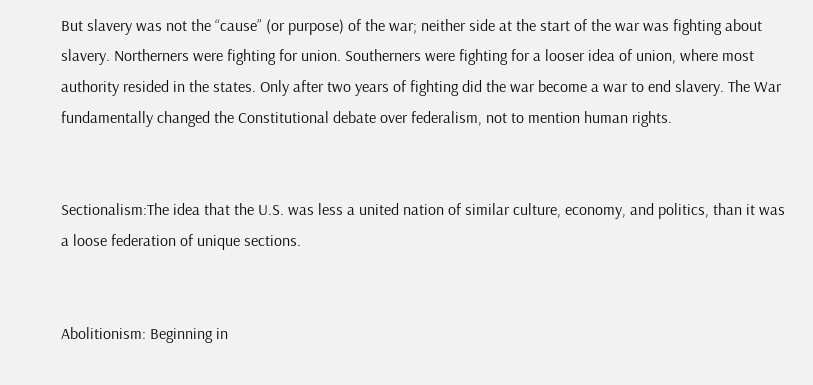But slavery was not the “cause” (or purpose) of the war; neither side at the start of the war was fighting about slavery. Northerners were fighting for union. Southerners were fighting for a looser idea of union, where most authority resided in the states. Only after two years of fighting did the war become a war to end slavery. The War fundamentally changed the Constitutional debate over federalism, not to mention human rights.


Sectionalism:The idea that the U.S. was less a united nation of similar culture, economy, and politics, than it was a loose federation of unique sections.


Abolitionism: Beginning in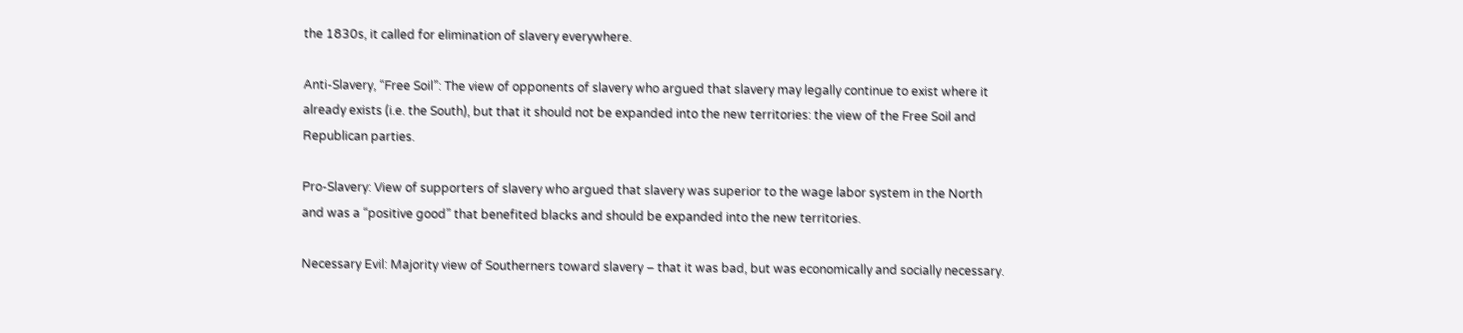the 1830s, it called for elimination of slavery everywhere.

Anti-Slavery, “Free Soil”: The view of opponents of slavery who argued that slavery may legally continue to exist where it already exists (i.e. the South), but that it should not be expanded into the new territories: the view of the Free Soil and Republican parties.

Pro-Slavery: View of supporters of slavery who argued that slavery was superior to the wage labor system in the North and was a “positive good” that benefited blacks and should be expanded into the new territories.

Necessary Evil: Majority view of Southerners toward slavery – that it was bad, but was economically and socially necessary.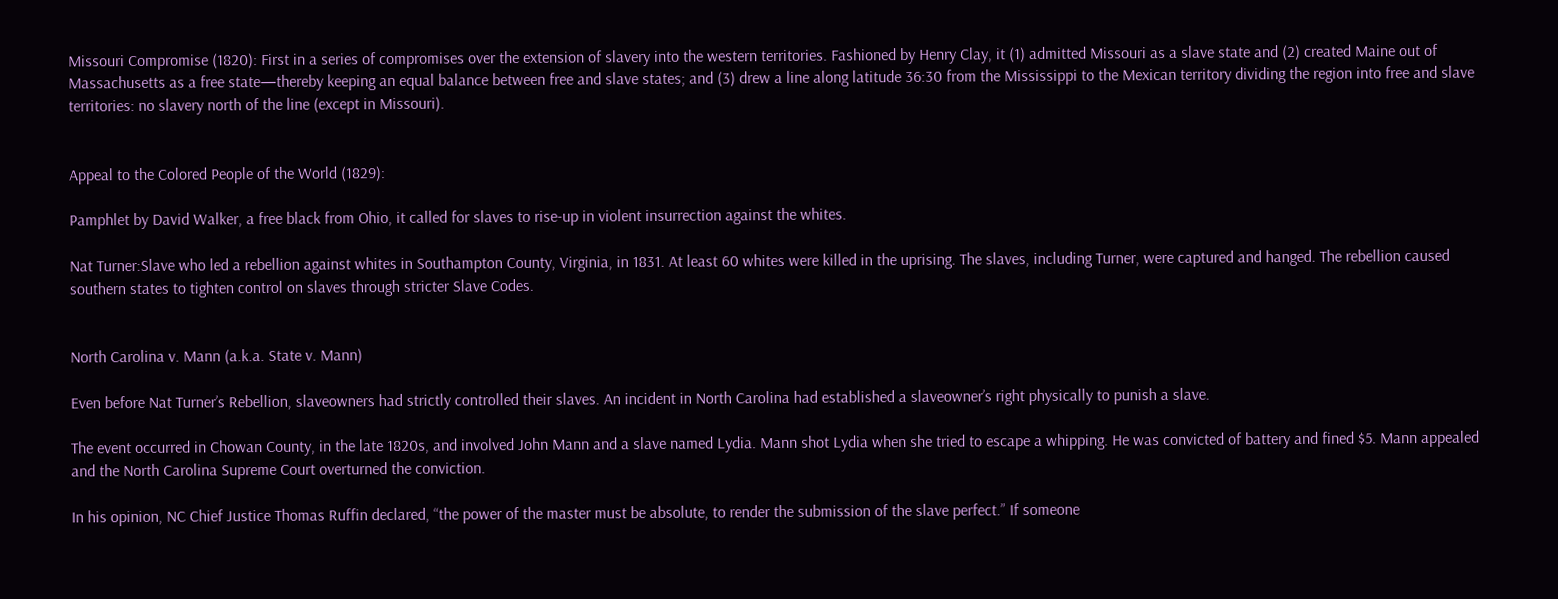Missouri Compromise (1820): First in a series of compromises over the extension of slavery into the western territories. Fashioned by Henry Clay, it (1) admitted Missouri as a slave state and (2) created Maine out of Massachusetts as a free state—thereby keeping an equal balance between free and slave states; and (3) drew a line along latitude 36:30 from the Mississippi to the Mexican territory dividing the region into free and slave territories: no slavery north of the line (except in Missouri).


Appeal to the Colored People of the World (1829):

Pamphlet by David Walker, a free black from Ohio, it called for slaves to rise-up in violent insurrection against the whites.

Nat Turner:Slave who led a rebellion against whites in Southampton County, Virginia, in 1831. At least 60 whites were killed in the uprising. The slaves, including Turner, were captured and hanged. The rebellion caused southern states to tighten control on slaves through stricter Slave Codes.


North Carolina v. Mann (a.k.a. State v. Mann)

Even before Nat Turner’s Rebellion, slaveowners had strictly controlled their slaves. An incident in North Carolina had established a slaveowner’s right physically to punish a slave.

The event occurred in Chowan County, in the late 1820s, and involved John Mann and a slave named Lydia. Mann shot Lydia when she tried to escape a whipping. He was convicted of battery and fined $5. Mann appealed and the North Carolina Supreme Court overturned the conviction.

In his opinion, NC Chief Justice Thomas Ruffin declared, “the power of the master must be absolute, to render the submission of the slave perfect.” If someone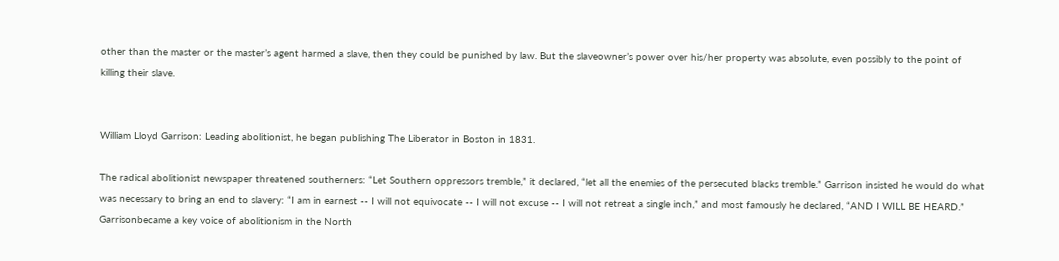other than the master or the master’s agent harmed a slave, then they could be punished by law. But the slaveowner’s power over his/her property was absolute, even possibly to the point of killing their slave.


William Lloyd Garrison: Leading abolitionist, he began publishing The Liberator in Boston in 1831.

The radical abolitionist newspaper threatened southerners: “Let Southern oppressors tremble,” it declared, “let all the enemies of the persecuted blacks tremble.” Garrison insisted he would do what was necessary to bring an end to slavery: “I am in earnest -- I will not equivocate -- I will not excuse -- I will not retreat a single inch,” and most famously he declared, “AND I WILL BE HEARD.” Garrisonbecame a key voice of abolitionism in the North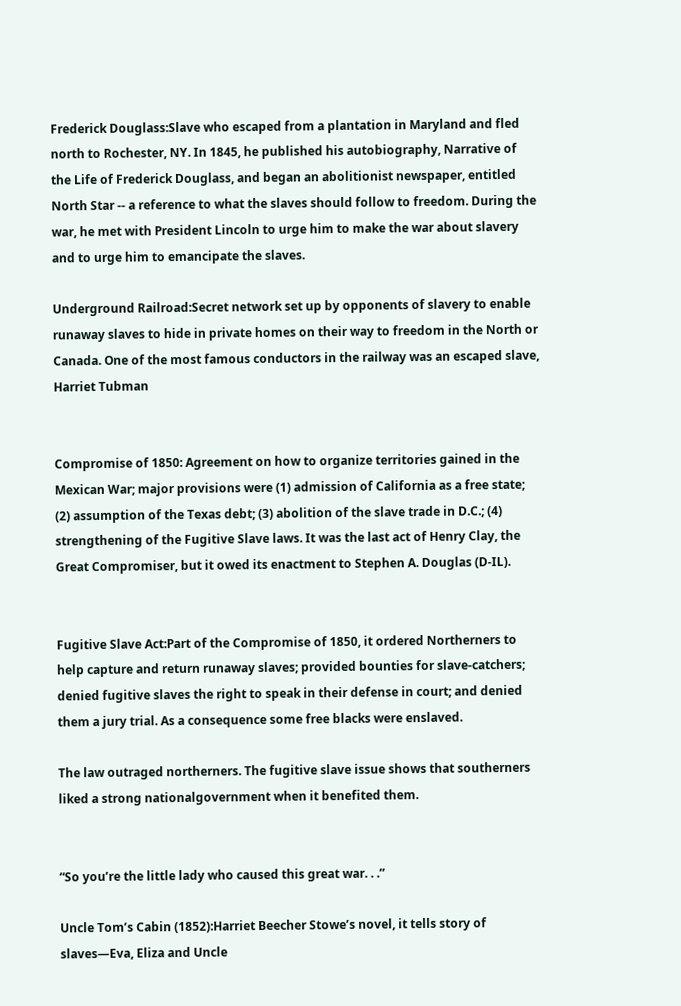Frederick Douglass:Slave who escaped from a plantation in Maryland and fled north to Rochester, NY. In 1845, he published his autobiography, Narrative of the Life of Frederick Douglass, and began an abolitionist newspaper, entitled North Star -- a reference to what the slaves should follow to freedom. During the war, he met with President Lincoln to urge him to make the war about slavery and to urge him to emancipate the slaves.

Underground Railroad:Secret network set up by opponents of slavery to enable runaway slaves to hide in private homes on their way to freedom in the North or Canada. One of the most famous conductors in the railway was an escaped slave, Harriet Tubman


Compromise of 1850: Agreement on how to organize territories gained in the Mexican War; major provisions were (1) admission of California as a free state; (2) assumption of the Texas debt; (3) abolition of the slave trade in D.C.; (4) strengthening of the Fugitive Slave laws. It was the last act of Henry Clay, the Great Compromiser, but it owed its enactment to Stephen A. Douglas (D-IL).


Fugitive Slave Act:Part of the Compromise of 1850, it ordered Northerners to help capture and return runaway slaves; provided bounties for slave-catchers; denied fugitive slaves the right to speak in their defense in court; and denied them a jury trial. As a consequence some free blacks were enslaved.

The law outraged northerners. The fugitive slave issue shows that southerners liked a strong nationalgovernment when it benefited them.


“So you’re the little lady who caused this great war. . .”

Uncle Tom’s Cabin (1852):Harriet Beecher Stowe’s novel, it tells story of slaves—Eva, Eliza and Uncle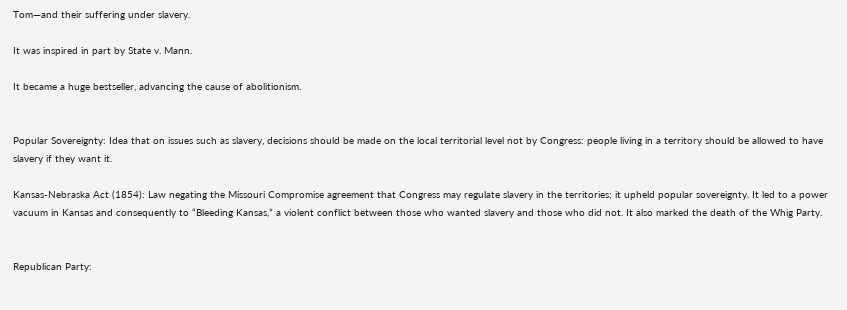Tom—and their suffering under slavery.

It was inspired in part by State v. Mann.

It became a huge bestseller, advancing the cause of abolitionism.


Popular Sovereignty: Idea that on issues such as slavery, decisions should be made on the local territorial level not by Congress: people living in a territory should be allowed to have slavery if they want it.

Kansas-Nebraska Act (1854): Law negating the Missouri Compromise agreement that Congress may regulate slavery in the territories; it upheld popular sovereignty. It led to a power vacuum in Kansas and consequently to “Bleeding Kansas,” a violent conflict between those who wanted slavery and those who did not. It also marked the death of the Whig Party.


Republican Party: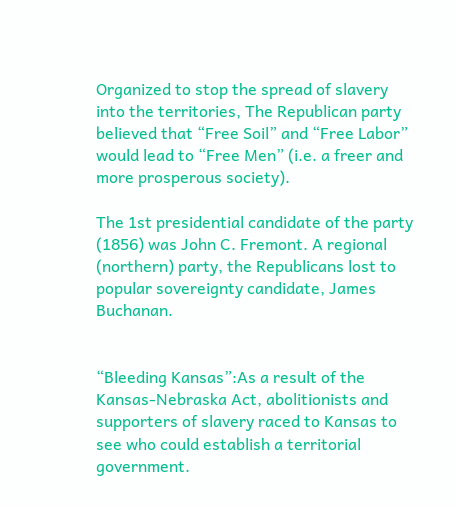Organized to stop the spread of slavery into the territories, The Republican party believed that “Free Soil” and “Free Labor” would lead to “Free Men” (i.e. a freer and more prosperous society).

The 1st presidential candidate of the party (1856) was John C. Fremont. A regional (northern) party, the Republicans lost to popular sovereignty candidate, James Buchanan.


“Bleeding Kansas”:As a result of the Kansas-Nebraska Act, abolitionists and supporters of slavery raced to Kansas to see who could establish a territorial government.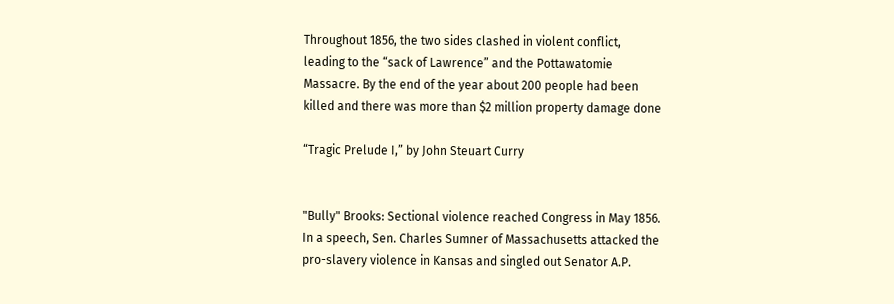Throughout 1856, the two sides clashed in violent conflict, leading to the “sack of Lawrence” and the Pottawatomie Massacre. By the end of the year about 200 people had been killed and there was more than $2 million property damage done

“Tragic Prelude I,” by John Steuart Curry


"Bully" Brooks: Sectional violence reached Congress in May 1856. In a speech, Sen. Charles Sumner of Massachusetts attacked the pro-slavery violence in Kansas and singled out Senator A.P.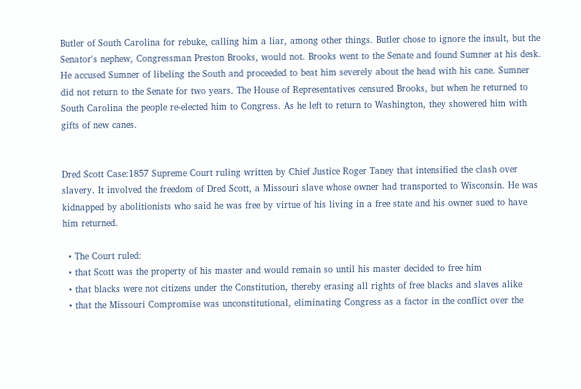Butler of South Carolina for rebuke, calling him a liar, among other things. Butler chose to ignore the insult, but the Senator's nephew, Congressman Preston Brooks, would not. Brooks went to the Senate and found Sumner at his desk. He accused Sumner of libeling the South and proceeded to beat him severely about the head with his cane. Sumner did not return to the Senate for two years. The House of Representatives censured Brooks, but when he returned to South Carolina the people re-elected him to Congress. As he left to return to Washington, they showered him with gifts of new canes.


Dred Scott Case:1857 Supreme Court ruling written by Chief Justice Roger Taney that intensified the clash over slavery. It involved the freedom of Dred Scott, a Missouri slave whose owner had transported to Wisconsin. He was kidnapped by abolitionists who said he was free by virtue of his living in a free state and his owner sued to have him returned.

  • The Court ruled:
  • that Scott was the property of his master and would remain so until his master decided to free him
  • that blacks were not citizens under the Constitution, thereby erasing all rights of free blacks and slaves alike
  • that the Missouri Compromise was unconstitutional, eliminating Congress as a factor in the conflict over the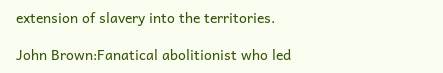extension of slavery into the territories.

John Brown:Fanatical abolitionist who led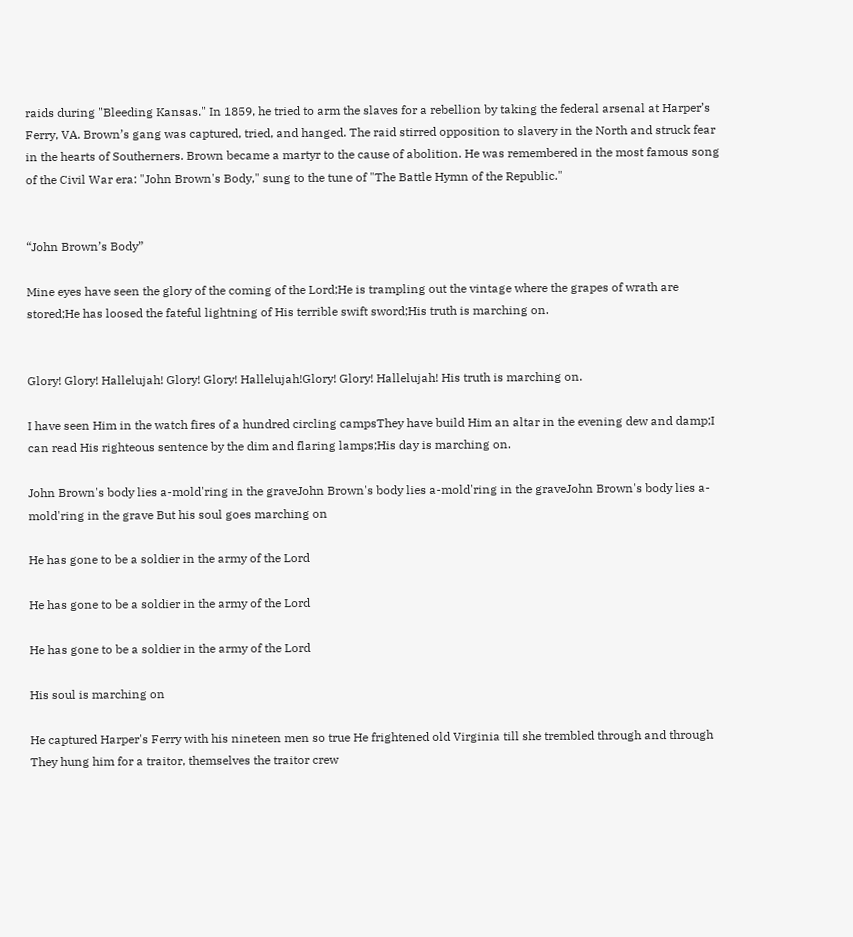raids during "Bleeding Kansas." In 1859, he tried to arm the slaves for a rebellion by taking the federal arsenal at Harper’s Ferry, VA. Brown’s gang was captured, tried, and hanged. The raid stirred opposition to slavery in the North and struck fear in the hearts of Southerners. Brown became a martyr to the cause of abolition. He was remembered in the most famous song of the Civil War era: "John Brown's Body," sung to the tune of "The Battle Hymn of the Republic."


“John Brown’s Body”

Mine eyes have seen the glory of the coming of the Lord;He is trampling out the vintage where the grapes of wrath are stored;He has loosed the fateful lightning of His terrible swift sword;His truth is marching on.


Glory! Glory! Hallelujah! Glory! Glory! Hallelujah!Glory! Glory! Hallelujah! His truth is marching on.

I have seen Him in the watch fires of a hundred circling campsThey have build Him an altar in the evening dew and damp;I can read His righteous sentence by the dim and flaring lamps;His day is marching on.

John Brown's body lies a-mold'ring in the graveJohn Brown's body lies a-mold'ring in the graveJohn Brown's body lies a-mold'ring in the grave But his soul goes marching on

He has gone to be a soldier in the army of the Lord

He has gone to be a soldier in the army of the Lord

He has gone to be a soldier in the army of the Lord

His soul is marching on

He captured Harper's Ferry with his nineteen men so true He frightened old Virginia till she trembled through and through They hung him for a traitor, themselves the traitor crew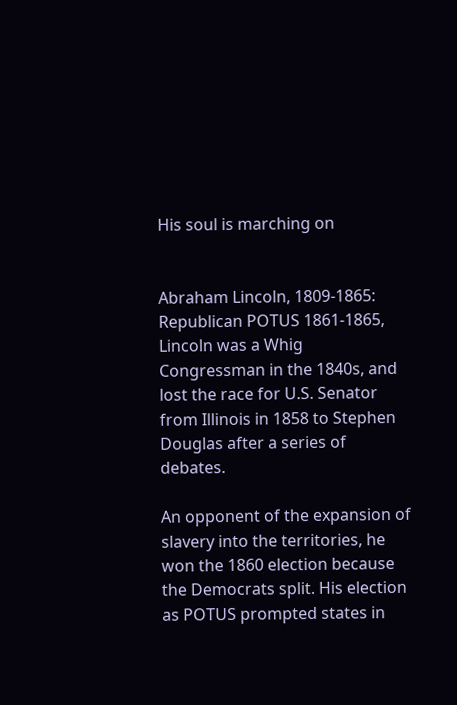His soul is marching on


Abraham Lincoln, 1809-1865: Republican POTUS 1861-1865, Lincoln was a Whig Congressman in the 1840s, and lost the race for U.S. Senator from Illinois in 1858 to Stephen Douglas after a series of debates.

An opponent of the expansion of slavery into the territories, he won the 1860 election because the Democrats split. His election as POTUS prompted states in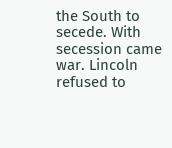the South to secede. With secession came war. Lincoln refused to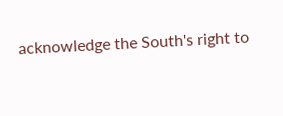acknowledge the South's right to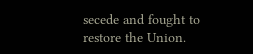secede and fought to restore the Union.